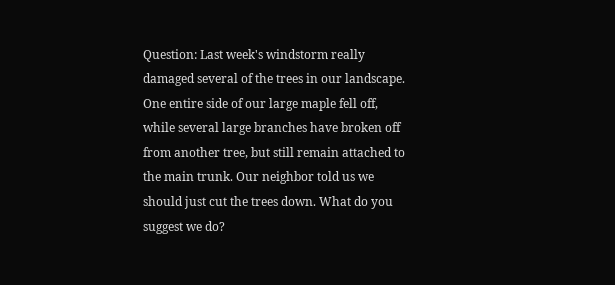Question: Last week's windstorm really damaged several of the trees in our landscape. One entire side of our large maple fell off, while several large branches have broken off from another tree, but still remain attached to the main trunk. Our neighbor told us we should just cut the trees down. What do you suggest we do?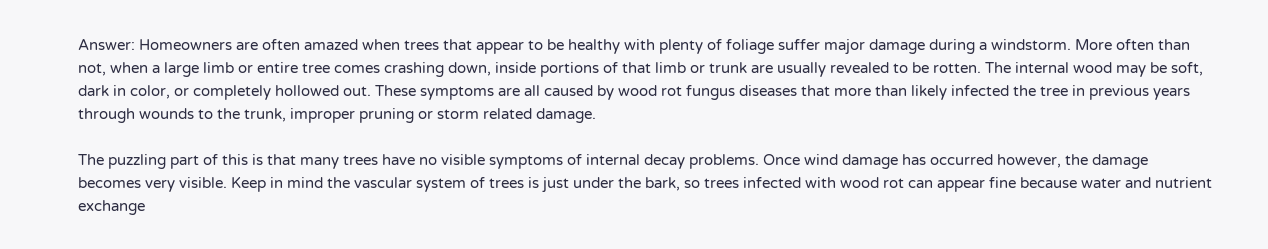Answer: Homeowners are often amazed when trees that appear to be healthy with plenty of foliage suffer major damage during a windstorm. More often than not, when a large limb or entire tree comes crashing down, inside portions of that limb or trunk are usually revealed to be rotten. The internal wood may be soft, dark in color, or completely hollowed out. These symptoms are all caused by wood rot fungus diseases that more than likely infected the tree in previous years through wounds to the trunk, improper pruning or storm related damage.

The puzzling part of this is that many trees have no visible symptoms of internal decay problems. Once wind damage has occurred however, the damage becomes very visible. Keep in mind the vascular system of trees is just under the bark, so trees infected with wood rot can appear fine because water and nutrient exchange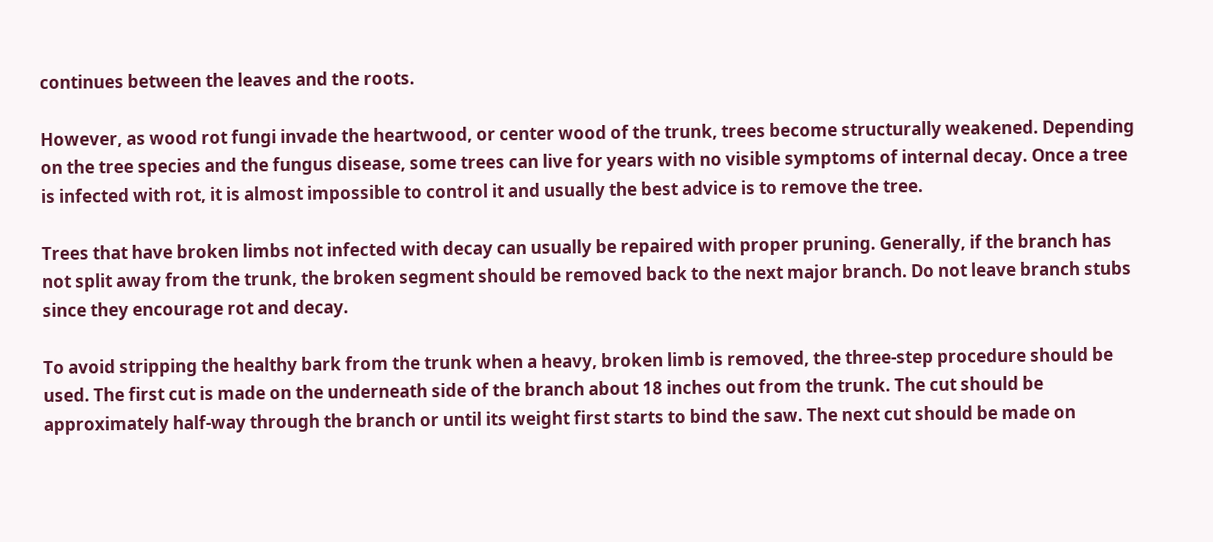continues between the leaves and the roots.

However, as wood rot fungi invade the heartwood, or center wood of the trunk, trees become structurally weakened. Depending on the tree species and the fungus disease, some trees can live for years with no visible symptoms of internal decay. Once a tree is infected with rot, it is almost impossible to control it and usually the best advice is to remove the tree.

Trees that have broken limbs not infected with decay can usually be repaired with proper pruning. Generally, if the branch has not split away from the trunk, the broken segment should be removed back to the next major branch. Do not leave branch stubs since they encourage rot and decay.

To avoid stripping the healthy bark from the trunk when a heavy, broken limb is removed, the three-step procedure should be used. The first cut is made on the underneath side of the branch about 18 inches out from the trunk. The cut should be approximately half-way through the branch or until its weight first starts to bind the saw. The next cut should be made on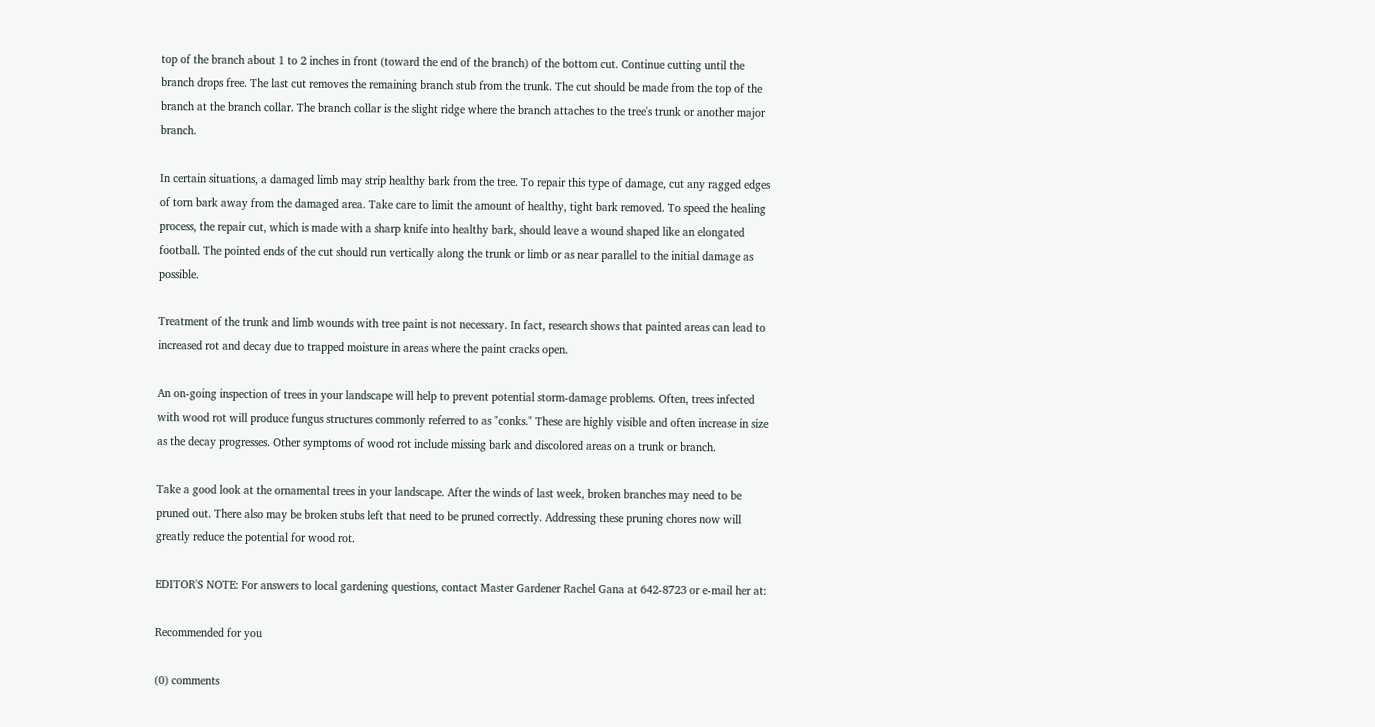top of the branch about 1 to 2 inches in front (toward the end of the branch) of the bottom cut. Continue cutting until the branch drops free. The last cut removes the remaining branch stub from the trunk. The cut should be made from the top of the branch at the branch collar. The branch collar is the slight ridge where the branch attaches to the tree's trunk or another major branch.

In certain situations, a damaged limb may strip healthy bark from the tree. To repair this type of damage, cut any ragged edges of torn bark away from the damaged area. Take care to limit the amount of healthy, tight bark removed. To speed the healing process, the repair cut, which is made with a sharp knife into healthy bark, should leave a wound shaped like an elongated football. The pointed ends of the cut should run vertically along the trunk or limb or as near parallel to the initial damage as possible.

Treatment of the trunk and limb wounds with tree paint is not necessary. In fact, research shows that painted areas can lead to increased rot and decay due to trapped moisture in areas where the paint cracks open.

An on-going inspection of trees in your landscape will help to prevent potential storm-damage problems. Often, trees infected with wood rot will produce fungus structures commonly referred to as "conks." These are highly visible and often increase in size as the decay progresses. Other symptoms of wood rot include missing bark and discolored areas on a trunk or branch.

Take a good look at the ornamental trees in your landscape. After the winds of last week, broken branches may need to be pruned out. There also may be broken stubs left that need to be pruned correctly. Addressing these pruning chores now will greatly reduce the potential for wood rot.

EDITOR'S NOTE: For answers to local gardening questions, contact Master Gardener Rachel Gana at 642-8723 or e-mail her at:

Recommended for you

(0) comments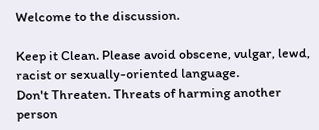Welcome to the discussion.

Keep it Clean. Please avoid obscene, vulgar, lewd, racist or sexually-oriented language.
Don't Threaten. Threats of harming another person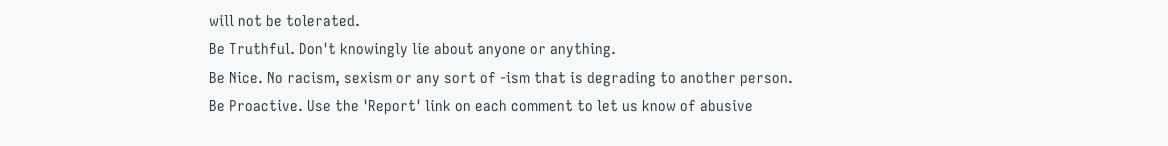will not be tolerated.
Be Truthful. Don't knowingly lie about anyone or anything.
Be Nice. No racism, sexism or any sort of -ism that is degrading to another person.
Be Proactive. Use the 'Report' link on each comment to let us know of abusive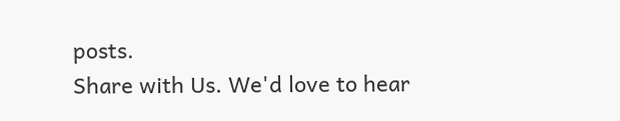posts.
Share with Us. We'd love to hear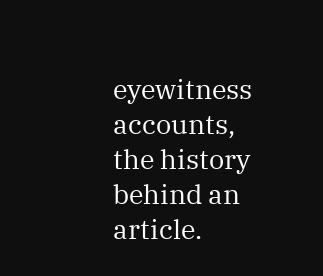eyewitness accounts, the history behind an article.